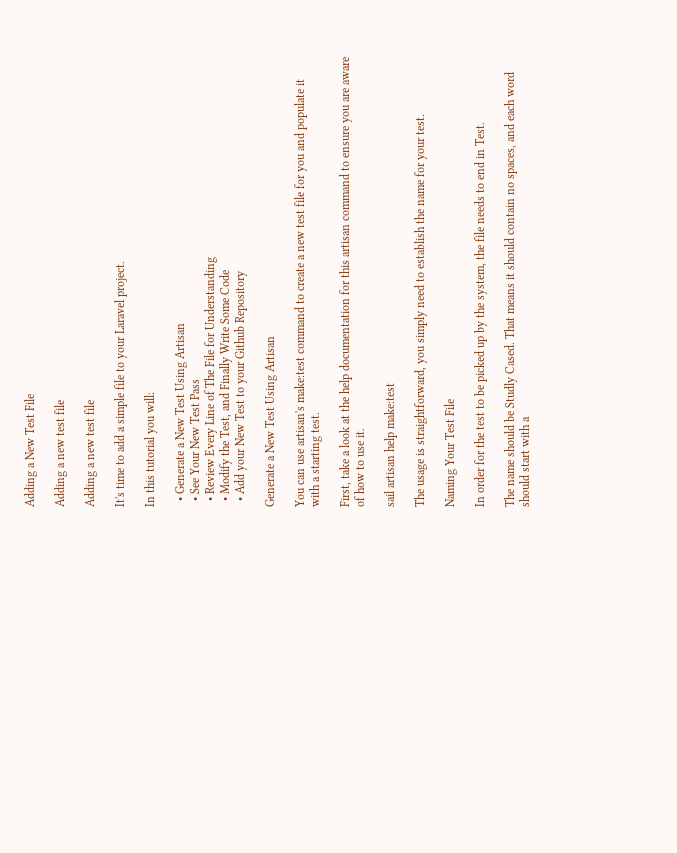Adding a New Test File

Adding a new test file

Adding a new test file

It's time to add a simple file to your Laravel project.

In this tutorial you will:

  • Generate a New Test Using Artisan
  • See Your New Test Pass
  • Review Every Line of The File for Understanding
  • Modify the Test, and Finally Write Some Code
  • Add your New Test to your Github Repository

Generate a New Test Using Artisan

You can use artisan's make:test command to create a new test file for you and populate it with a starting test.

First, take a look at the help documentation for this artisan command to ensure you are aware of how to use it.

sail artisan help make:test

The usage is straightforward, you simply need to establish the name for your test.

Naming Your Test File

In order for the test to be picked up by the system, the file needs to end in Test.

The name should be Studly Cased. That means it should contain no spaces, and each word should start with a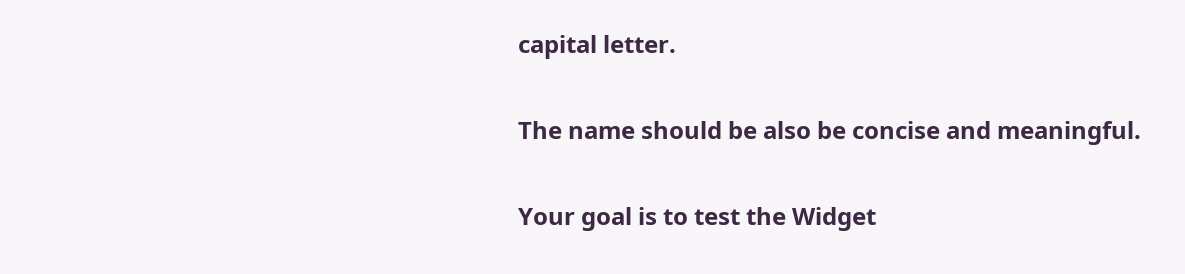capital letter.

The name should be also be concise and meaningful.

Your goal is to test the Widget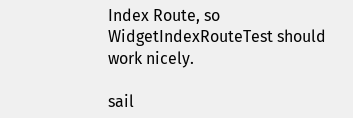Index Route, so WidgetIndexRouteTest should work nicely.

sail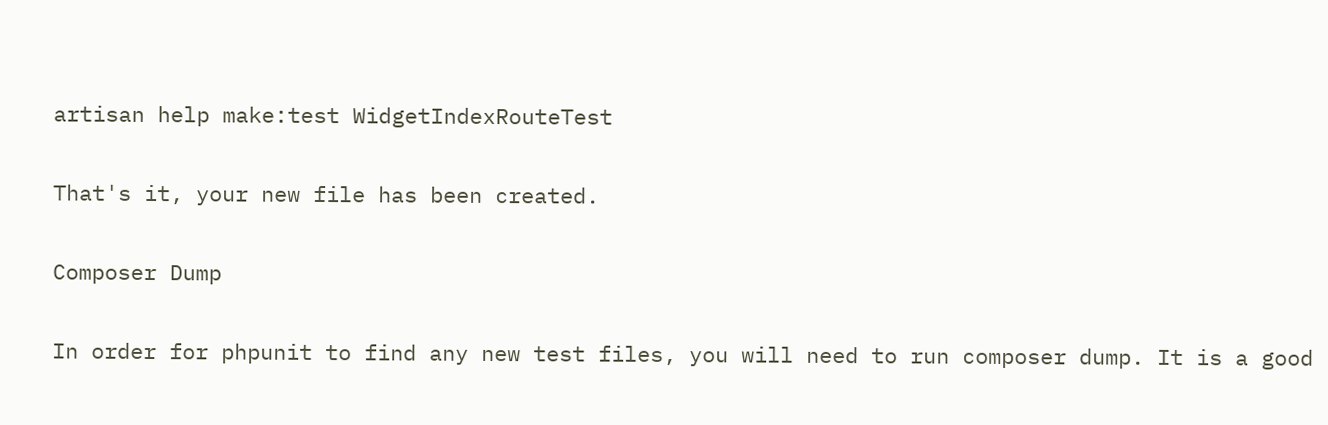artisan help make:test WidgetIndexRouteTest

That's it, your new file has been created.

Composer Dump

In order for phpunit to find any new test files, you will need to run composer dump. It is a good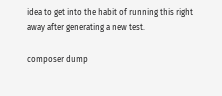idea to get into the habit of running this right away after generating a new test.

composer dump